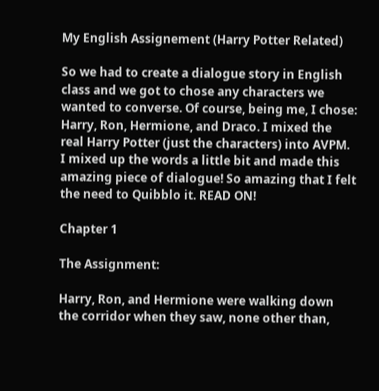My English Assignement (Harry Potter Related)

So we had to create a dialogue story in English class and we got to chose any characters we wanted to converse. Of course, being me, I chose: Harry, Ron, Hermione, and Draco. I mixed the real Harry Potter (just the characters) into AVPM. I mixed up the words a little bit and made this amazing piece of dialogue! So amazing that I felt the need to Quibblo it. READ ON!

Chapter 1

The Assignment:

Harry, Ron, and Hermione were walking down the corridor when they saw, none other than,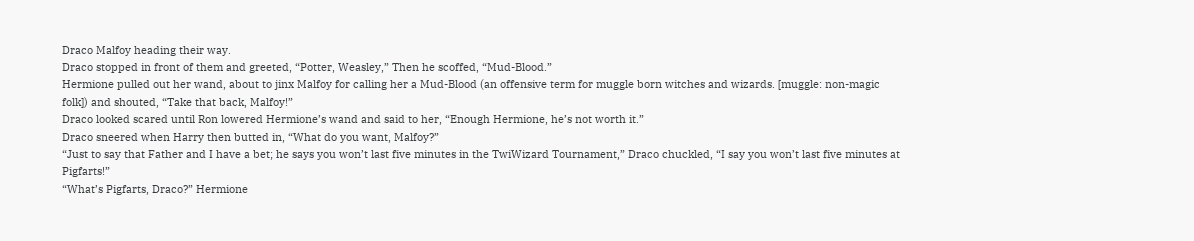Draco Malfoy heading their way.
Draco stopped in front of them and greeted, “Potter, Weasley,” Then he scoffed, “Mud-Blood.”
Hermione pulled out her wand, about to jinx Malfoy for calling her a Mud-Blood (an offensive term for muggle born witches and wizards. [muggle: non-magic folk]) and shouted, “Take that back, Malfoy!”
Draco looked scared until Ron lowered Hermione’s wand and said to her, “Enough Hermione, he’s not worth it.”
Draco sneered when Harry then butted in, “What do you want, Malfoy?”
“Just to say that Father and I have a bet; he says you won’t last five minutes in the TwiWizard Tournament,” Draco chuckled, “I say you won’t last five minutes at Pigfarts!”
“What’s Pigfarts, Draco?” Hermione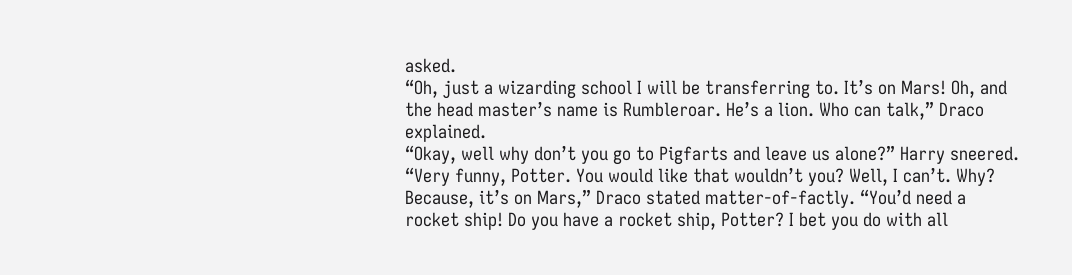asked.
“Oh, just a wizarding school I will be transferring to. It’s on Mars! Oh, and the head master’s name is Rumbleroar. He’s a lion. Who can talk,” Draco explained.
“Okay, well why don’t you go to Pigfarts and leave us alone?” Harry sneered.
“Very funny, Potter. You would like that wouldn’t you? Well, I can’t. Why? Because, it’s on Mars,” Draco stated matter-of-factly. “You’d need a rocket ship! Do you have a rocket ship, Potter? I bet you do with all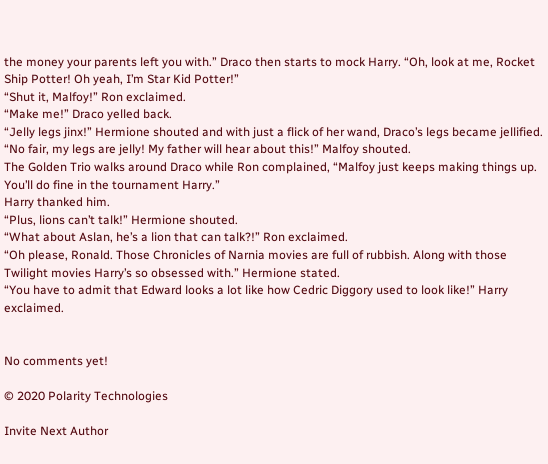the money your parents left you with.” Draco then starts to mock Harry. “Oh, look at me, Rocket Ship Potter! Oh yeah, I’m Star Kid Potter!”
“Shut it, Malfoy!” Ron exclaimed.
“Make me!” Draco yelled back.
“Jelly legs jinx!” Hermione shouted and with just a flick of her wand, Draco’s legs became jellified.
“No fair, my legs are jelly! My father will hear about this!” Malfoy shouted.
The Golden Trio walks around Draco while Ron complained, “Malfoy just keeps making things up. You’ll do fine in the tournament Harry.”
Harry thanked him.
“Plus, lions can’t talk!” Hermione shouted.
“What about Aslan, he’s a lion that can talk?!” Ron exclaimed.
“Oh please, Ronald. Those Chronicles of Narnia movies are full of rubbish. Along with those Twilight movies Harry’s so obsessed with.” Hermione stated.
“You have to admit that Edward looks a lot like how Cedric Diggory used to look like!” Harry exclaimed.


No comments yet!

© 2020 Polarity Technologies

Invite Next Author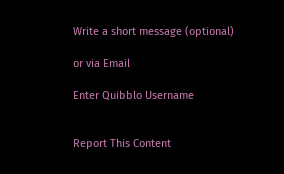Write a short message (optional)

or via Email

Enter Quibblo Username


Report This Content